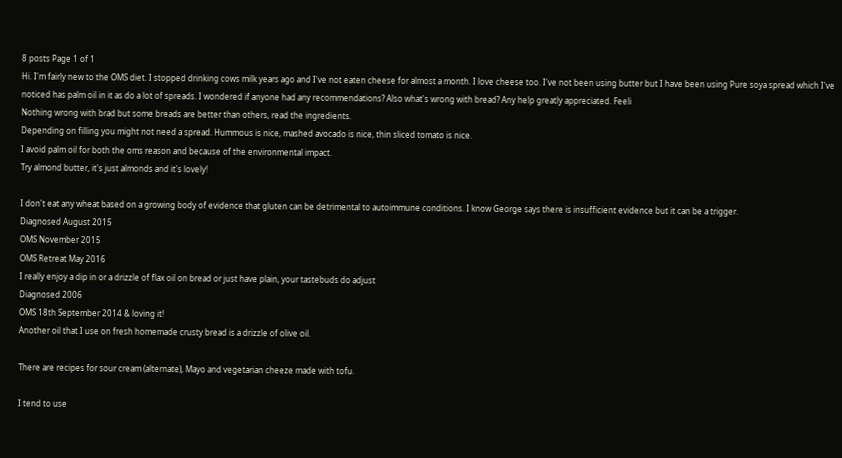8 posts Page 1 of 1
Hi. I'm fairly new to the OMS diet. I stopped drinking cows milk years ago and I've not eaten cheese for almost a month. I love cheese too. I've not been using butter but I have been using Pure soya spread which I've noticed has palm oil in it as do a lot of spreads. I wondered if anyone had any recommendations? Also what's wrong with bread? Any help greatly appreciated. Feeli
Nothing wrong with brad but some breads are better than others, read the ingredients.
Depending on filling you might not need a spread. Hummous is nice, mashed avocado is nice, thin sliced tomato is nice.
I avoid palm oil for both the oms reason and because of the environmental impact.
Try almond butter, it's just almonds and it's lovely!

I don't eat any wheat based on a growing body of evidence that gluten can be detrimental to autoimmune conditions. I know George says there is insufficient evidence but it can be a trigger.
Diagnosed August 2015
OMS November 2015
OMS Retreat May 2016
I really enjoy a dip in or a drizzle of flax oil on bread or just have plain, your tastebuds do adjust
Diagnosed 2006
OMS 18th September 2014 & loving it!
Another oil that I use on fresh homemade crusty bread is a drizzle of olive oil.

There are recipes for sour cream (alternate), Mayo and vegetarian cheeze made with tofu.

I tend to use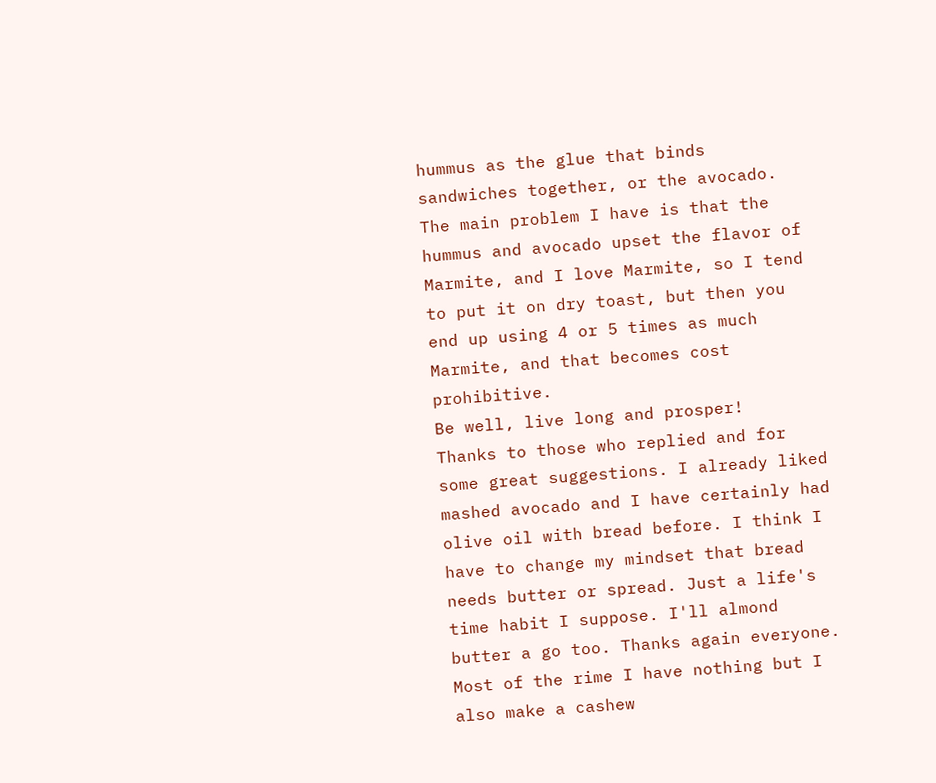hummus as the glue that binds sandwiches together, or the avocado. The main problem I have is that the hummus and avocado upset the flavor of Marmite, and I love Marmite, so I tend to put it on dry toast, but then you end up using 4 or 5 times as much Marmite, and that becomes cost prohibitive.
Be well, live long and prosper!
Thanks to those who replied and for some great suggestions. I already liked mashed avocado and I have certainly had olive oil with bread before. I think I have to change my mindset that bread needs butter or spread. Just a life's time habit I suppose. I'll almond butter a go too. Thanks again everyone.
Most of the rime I have nothing but I also make a cashew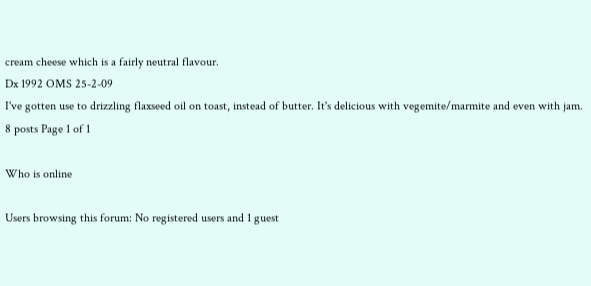cream cheese which is a fairly neutral flavour.
Dx 1992 OMS 25-2-09
I've gotten use to drizzling flaxseed oil on toast, instead of butter. It's delicious with vegemite/marmite and even with jam.
8 posts Page 1 of 1

Who is online

Users browsing this forum: No registered users and 1 guest